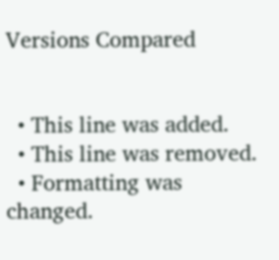Versions Compared


  • This line was added.
  • This line was removed.
  • Formatting was changed.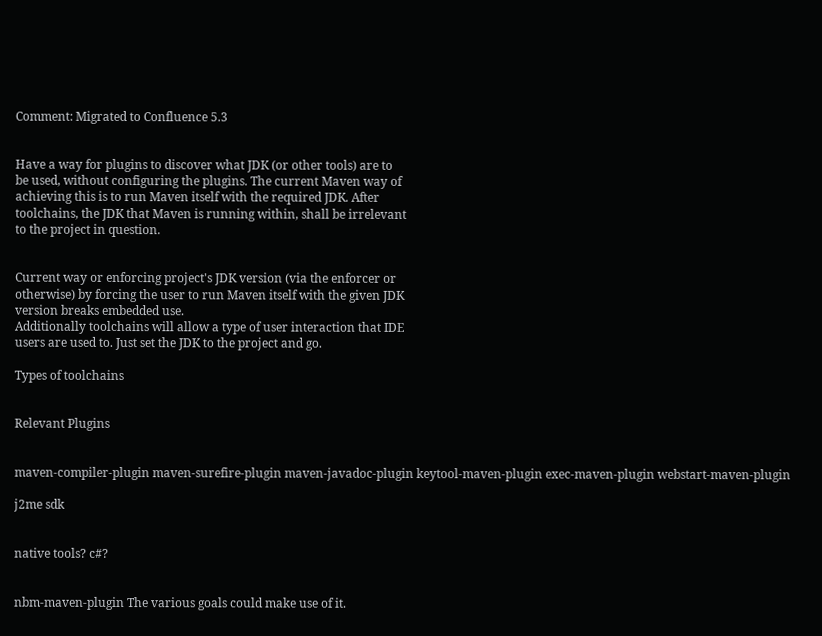Comment: Migrated to Confluence 5.3


Have a way for plugins to discover what JDK (or other tools) are to
be used, without configuring the plugins. The current Maven way of
achieving this is to run Maven itself with the required JDK. After
toolchains, the JDK that Maven is running within, shall be irrelevant
to the project in question.


Current way or enforcing project's JDK version (via the enforcer or
otherwise) by forcing the user to run Maven itself with the given JDK
version breaks embedded use.
Additionally toolchains will allow a type of user interaction that IDE
users are used to. Just set the JDK to the project and go.

Types of toolchains


Relevant Plugins


maven-compiler-plugin maven-surefire-plugin maven-javadoc-plugin keytool-maven-plugin exec-maven-plugin webstart-maven-plugin

j2me sdk


native tools? c#?


nbm-maven-plugin The various goals could make use of it.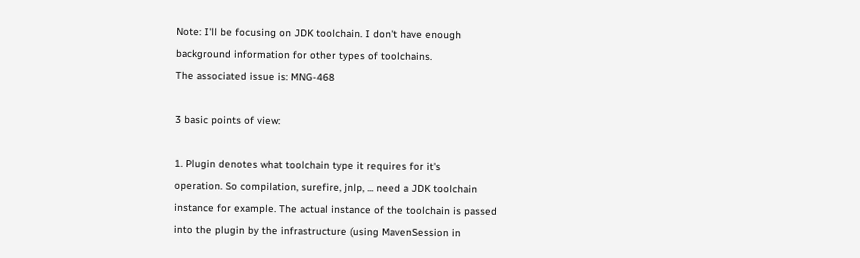Note: I'll be focusing on JDK toolchain. I don't have enough
background information for other types of toolchains.
The associated issue is: MNG-468

3 basic points of view:

1. Plugin denotes what toolchain type it requires for it's
operation. So compilation, surefire, jnlp, ... need a JDK toolchain
instance for example. The actual instance of the toolchain is passed
into the plugin by the infrastructure (using MavenSession in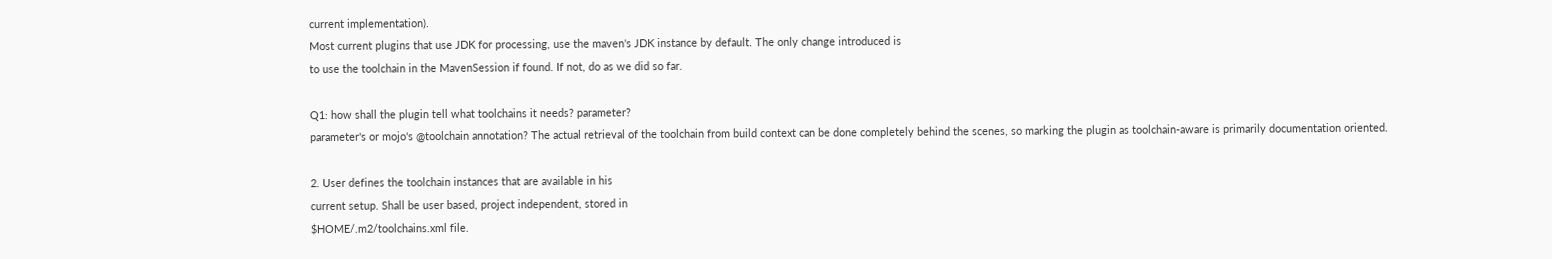current implementation).
Most current plugins that use JDK for processing, use the maven's JDK instance by default. The only change introduced is
to use the toolchain in the MavenSession if found. If not, do as we did so far.

Q1: how shall the plugin tell what toolchains it needs? parameter?
parameter's or mojo's @toolchain annotation? The actual retrieval of the toolchain from build context can be done completely behind the scenes, so marking the plugin as toolchain-aware is primarily documentation oriented.

2. User defines the toolchain instances that are available in his
current setup. Shall be user based, project independent, stored in
$HOME/.m2/toolchains.xml file.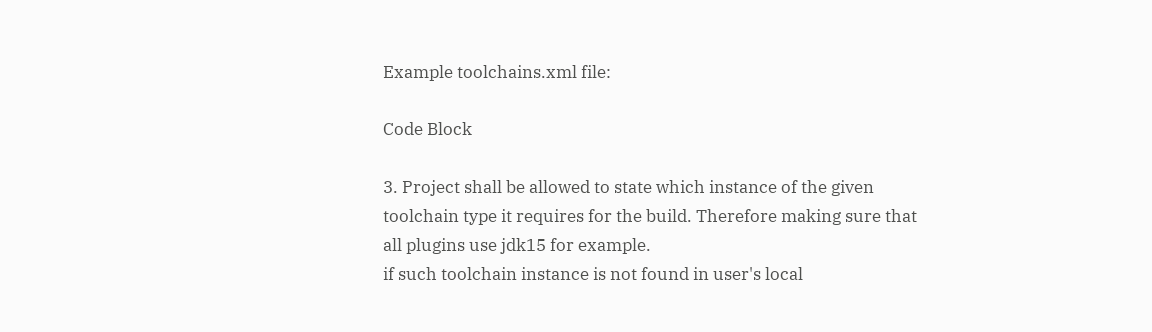Example toolchains.xml file:

Code Block

3. Project shall be allowed to state which instance of the given
toolchain type it requires for the build. Therefore making sure that
all plugins use jdk15 for example.
if such toolchain instance is not found in user's local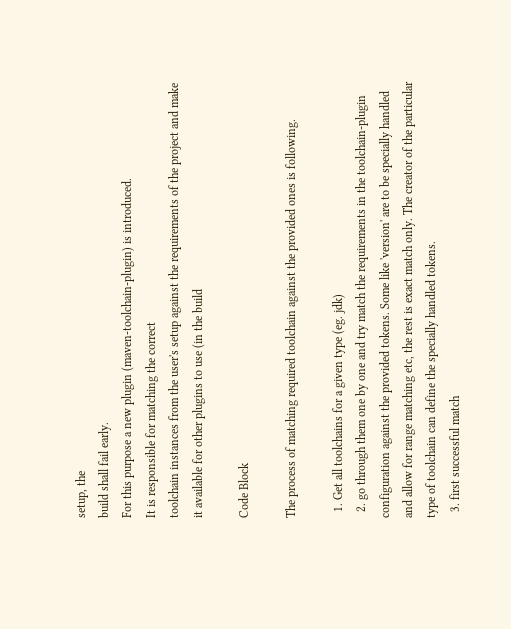setup, the
build shall fail early.
For this purpose a new plugin (maven-toolchain-plugin) is introduced.
It is responsible for matching the correct
toolchain instances from the user's setup against the requirements of the project and make it available for other plugins to use (in the build

Code Block

The process of matching required toolchain against the provided ones is following.

  1. Get all toolchains for a given type (eg. jdk)
  2. go through them one by one and try match the requirements in the toolchain-plugin configuration against the provided tokens. Some like 'version' are to be specially handled and allow for range matching etc, the rest is exact match only. The creator of the particular type of toolchain can define the specially handled tokens.
  3. first successful match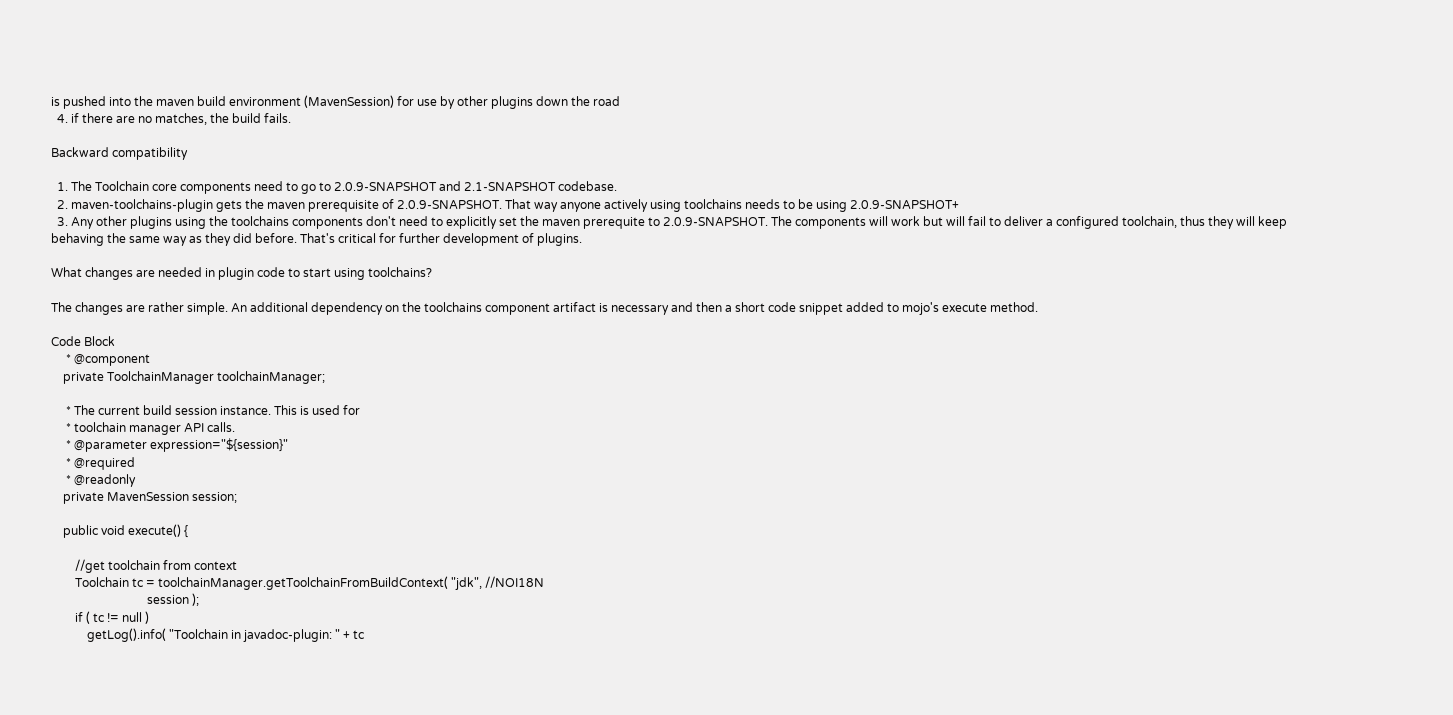is pushed into the maven build environment (MavenSession) for use by other plugins down the road
  4. if there are no matches, the build fails.

Backward compatibility

  1. The Toolchain core components need to go to 2.0.9-SNAPSHOT and 2.1-SNAPSHOT codebase.
  2. maven-toolchains-plugin gets the maven prerequisite of 2.0.9-SNAPSHOT. That way anyone actively using toolchains needs to be using 2.0.9-SNAPSHOT+
  3. Any other plugins using the toolchains components don't need to explicitly set the maven prerequite to 2.0.9-SNAPSHOT. The components will work but will fail to deliver a configured toolchain, thus they will keep behaving the same way as they did before. That's critical for further development of plugins.

What changes are needed in plugin code to start using toolchains?

The changes are rather simple. An additional dependency on the toolchains component artifact is necessary and then a short code snippet added to mojo's execute method.

Code Block
     * @component
    private ToolchainManager toolchainManager;

     * The current build session instance. This is used for
     * toolchain manager API calls.
     * @parameter expression="${session}"
     * @required
     * @readonly
    private MavenSession session;

    public void execute() {

        //get toolchain from context
        Toolchain tc = toolchainManager.getToolchainFromBuildContext( "jdk", //NOI18N
                                session );
        if ( tc != null )
            getLog().info( "Toolchain in javadoc-plugin: " + tc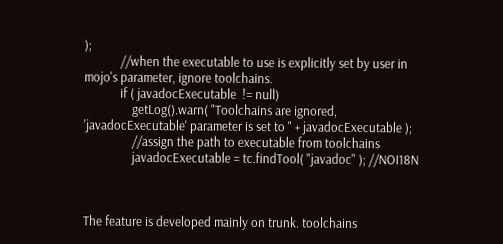);
            //when the executable to use is explicitly set by user in mojo's parameter, ignore toolchains.
            if ( javadocExecutable  != null)
                getLog().warn( "Toolchains are ignored, 'javadocExecutable' parameter is set to " + javadocExecutable );
                //assign the path to executable from toolchains
                javadocExecutable = tc.findTool( "javadoc" ); //NOI18N



The feature is developed mainly on trunk. toolchains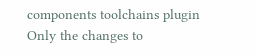components toolchains plugin
Only the changes to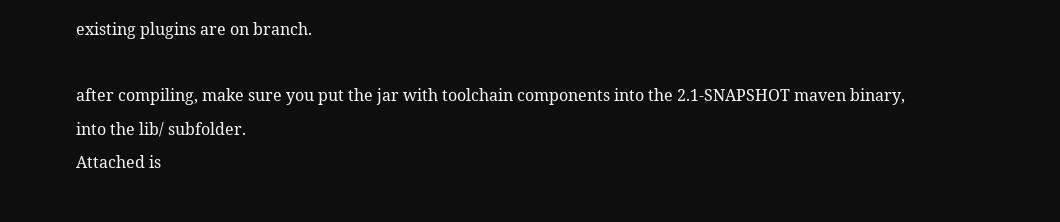existing plugins are on branch.

after compiling, make sure you put the jar with toolchain components into the 2.1-SNAPSHOT maven binary, into the lib/ subfolder.
Attached is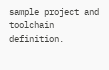sample project and toolchain definition.